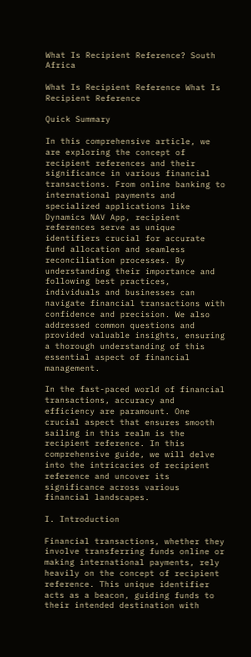What Is Recipient Reference? South Africa

What Is Recipient Reference What Is Recipient Reference

Quick Summary

In this comprehensive article, we are exploring the concept of recipient references and their significance in various financial transactions. From online banking to international payments and specialized applications like Dynamics NAV App, recipient references serve as unique identifiers crucial for accurate fund allocation and seamless reconciliation processes. By understanding their importance and following best practices, individuals and businesses can navigate financial transactions with confidence and precision. We also addressed common questions and provided valuable insights, ensuring a thorough understanding of this essential aspect of financial management.

In the fast-paced world of financial transactions, accuracy and efficiency are paramount. One crucial aspect that ensures smooth sailing in this realm is the recipient reference. In this comprehensive guide, we will delve into the intricacies of recipient reference and uncover its significance across various financial landscapes.

I. Introduction

Financial transactions, whether they involve transferring funds online or making international payments, rely heavily on the concept of recipient reference. This unique identifier acts as a beacon, guiding funds to their intended destination with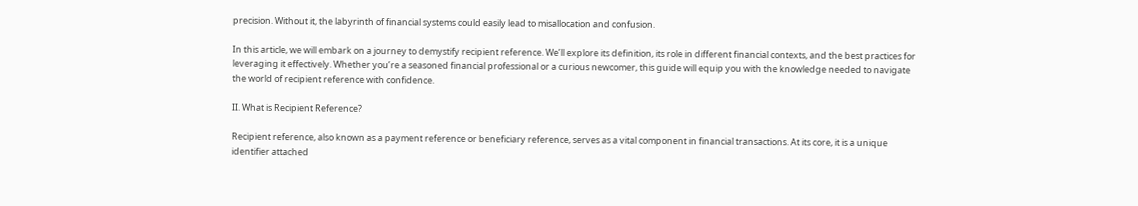precision. Without it, the labyrinth of financial systems could easily lead to misallocation and confusion.

In this article, we will embark on a journey to demystify recipient reference. We’ll explore its definition, its role in different financial contexts, and the best practices for leveraging it effectively. Whether you’re a seasoned financial professional or a curious newcomer, this guide will equip you with the knowledge needed to navigate the world of recipient reference with confidence.

II. What is Recipient Reference?

Recipient reference, also known as a payment reference or beneficiary reference, serves as a vital component in financial transactions. At its core, it is a unique identifier attached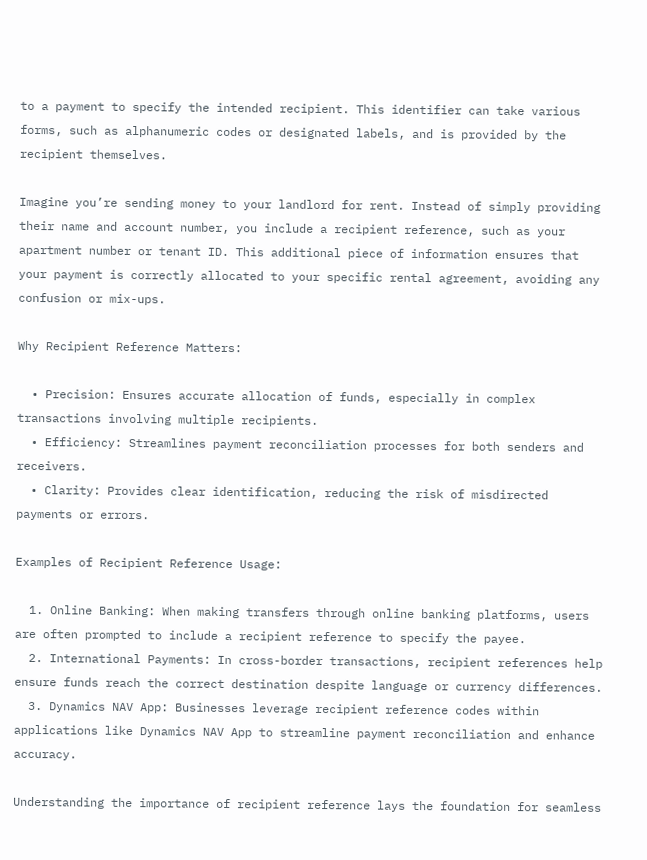to a payment to specify the intended recipient. This identifier can take various forms, such as alphanumeric codes or designated labels, and is provided by the recipient themselves.

Imagine you’re sending money to your landlord for rent. Instead of simply providing their name and account number, you include a recipient reference, such as your apartment number or tenant ID. This additional piece of information ensures that your payment is correctly allocated to your specific rental agreement, avoiding any confusion or mix-ups.

Why Recipient Reference Matters:

  • Precision: Ensures accurate allocation of funds, especially in complex transactions involving multiple recipients.
  • Efficiency: Streamlines payment reconciliation processes for both senders and receivers.
  • Clarity: Provides clear identification, reducing the risk of misdirected payments or errors.

Examples of Recipient Reference Usage:

  1. Online Banking: When making transfers through online banking platforms, users are often prompted to include a recipient reference to specify the payee.
  2. International Payments: In cross-border transactions, recipient references help ensure funds reach the correct destination despite language or currency differences.
  3. Dynamics NAV App: Businesses leverage recipient reference codes within applications like Dynamics NAV App to streamline payment reconciliation and enhance accuracy.

Understanding the importance of recipient reference lays the foundation for seamless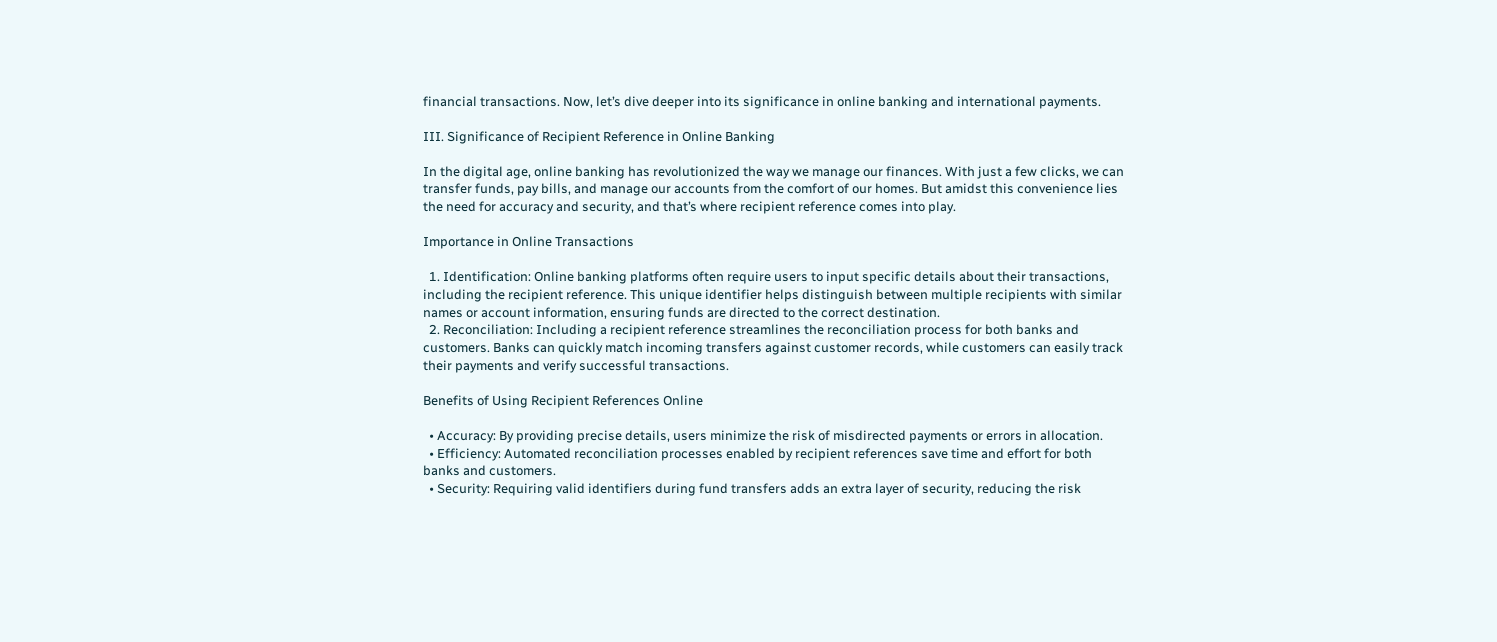financial transactions. Now, let’s dive deeper into its significance in online banking and international payments.

III. Significance of Recipient Reference in Online Banking

In the digital age, online banking has revolutionized the way we manage our finances. With just a few clicks, we can transfer funds, pay bills, and manage our accounts from the comfort of our homes. But amidst this convenience lies the need for accuracy and security, and that’s where recipient reference comes into play.

Importance in Online Transactions

  1. Identification: Online banking platforms often require users to input specific details about their transactions, including the recipient reference. This unique identifier helps distinguish between multiple recipients with similar names or account information, ensuring funds are directed to the correct destination.
  2. Reconciliation: Including a recipient reference streamlines the reconciliation process for both banks and customers. Banks can quickly match incoming transfers against customer records, while customers can easily track their payments and verify successful transactions.

Benefits of Using Recipient References Online

  • Accuracy: By providing precise details, users minimize the risk of misdirected payments or errors in allocation.
  • Efficiency: Automated reconciliation processes enabled by recipient references save time and effort for both banks and customers.
  • Security: Requiring valid identifiers during fund transfers adds an extra layer of security, reducing the risk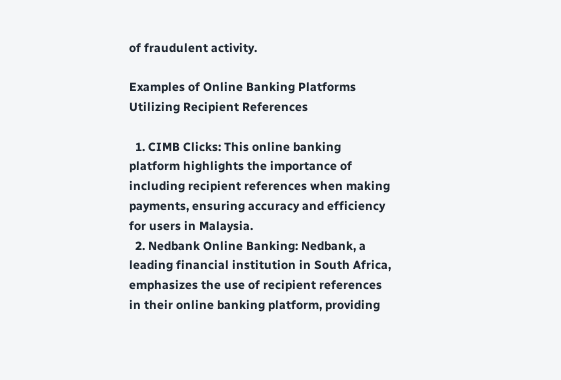of fraudulent activity.

Examples of Online Banking Platforms Utilizing Recipient References

  1. CIMB Clicks: This online banking platform highlights the importance of including recipient references when making payments, ensuring accuracy and efficiency for users in Malaysia.
  2. Nedbank Online Banking: Nedbank, a leading financial institution in South Africa, emphasizes the use of recipient references in their online banking platform, providing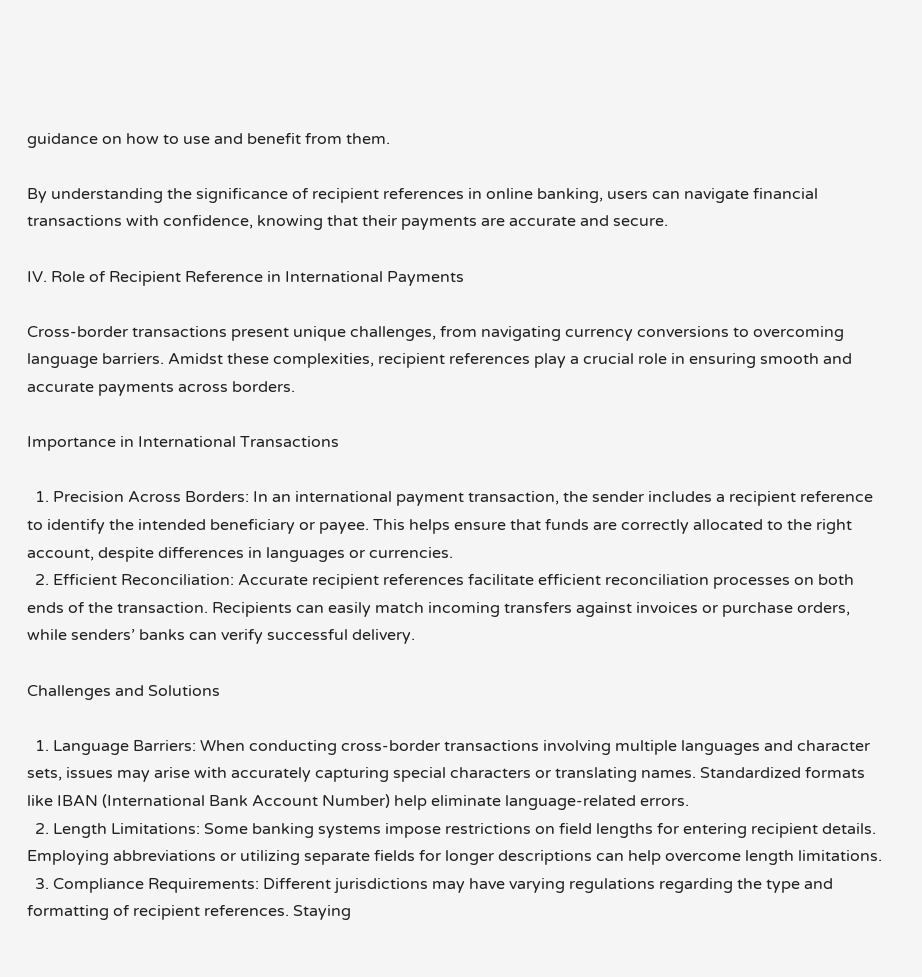guidance on how to use and benefit from them.

By understanding the significance of recipient references in online banking, users can navigate financial transactions with confidence, knowing that their payments are accurate and secure.

IV. Role of Recipient Reference in International Payments

Cross-border transactions present unique challenges, from navigating currency conversions to overcoming language barriers. Amidst these complexities, recipient references play a crucial role in ensuring smooth and accurate payments across borders.

Importance in International Transactions

  1. Precision Across Borders: In an international payment transaction, the sender includes a recipient reference to identify the intended beneficiary or payee. This helps ensure that funds are correctly allocated to the right account, despite differences in languages or currencies.
  2. Efficient Reconciliation: Accurate recipient references facilitate efficient reconciliation processes on both ends of the transaction. Recipients can easily match incoming transfers against invoices or purchase orders, while senders’ banks can verify successful delivery.

Challenges and Solutions

  1. Language Barriers: When conducting cross-border transactions involving multiple languages and character sets, issues may arise with accurately capturing special characters or translating names. Standardized formats like IBAN (International Bank Account Number) help eliminate language-related errors.
  2. Length Limitations: Some banking systems impose restrictions on field lengths for entering recipient details. Employing abbreviations or utilizing separate fields for longer descriptions can help overcome length limitations.
  3. Compliance Requirements: Different jurisdictions may have varying regulations regarding the type and formatting of recipient references. Staying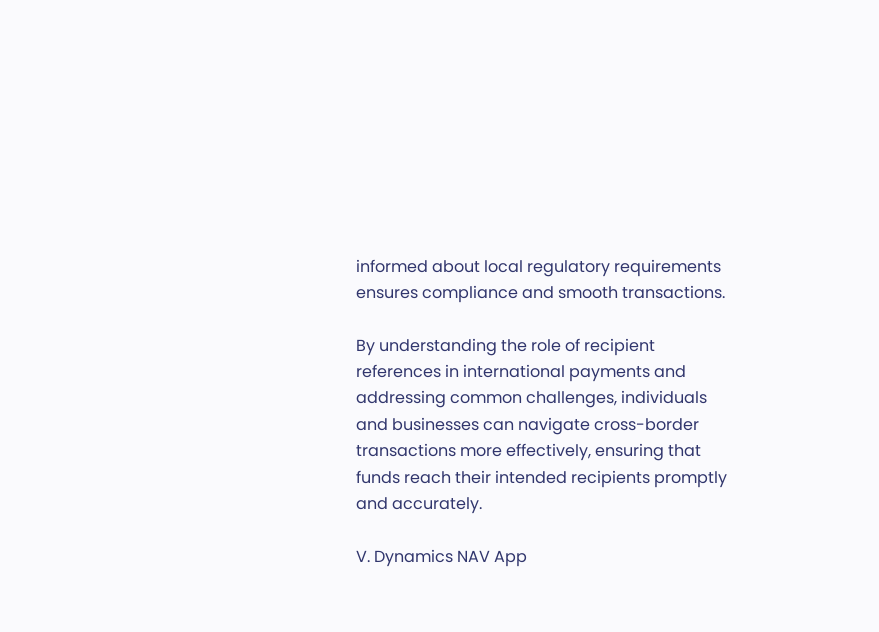informed about local regulatory requirements ensures compliance and smooth transactions.

By understanding the role of recipient references in international payments and addressing common challenges, individuals and businesses can navigate cross-border transactions more effectively, ensuring that funds reach their intended recipients promptly and accurately.

V. Dynamics NAV App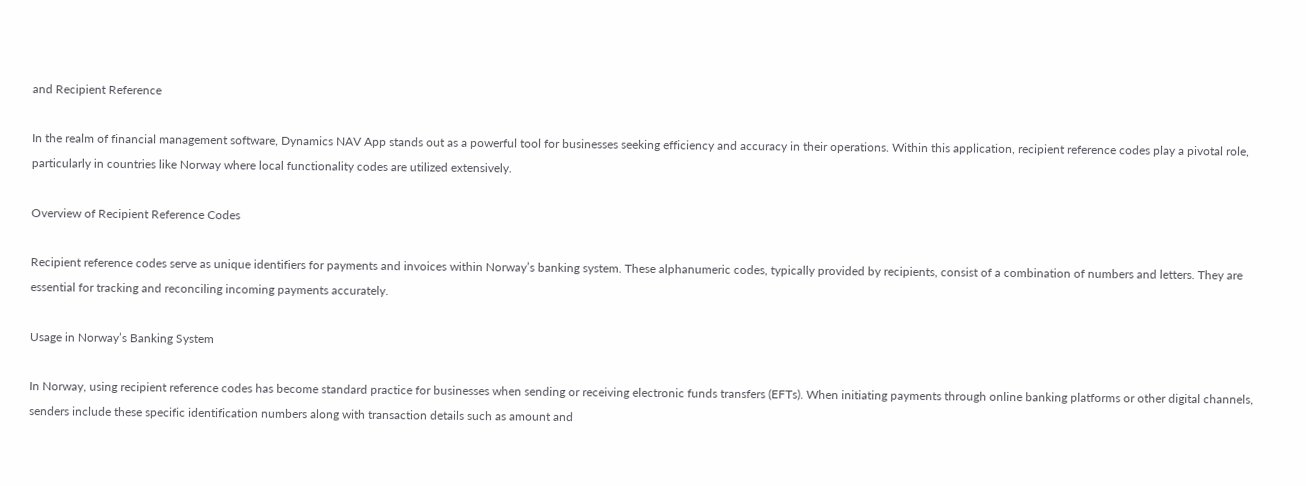and Recipient Reference

In the realm of financial management software, Dynamics NAV App stands out as a powerful tool for businesses seeking efficiency and accuracy in their operations. Within this application, recipient reference codes play a pivotal role, particularly in countries like Norway where local functionality codes are utilized extensively.

Overview of Recipient Reference Codes

Recipient reference codes serve as unique identifiers for payments and invoices within Norway’s banking system. These alphanumeric codes, typically provided by recipients, consist of a combination of numbers and letters. They are essential for tracking and reconciling incoming payments accurately.

Usage in Norway’s Banking System

In Norway, using recipient reference codes has become standard practice for businesses when sending or receiving electronic funds transfers (EFTs). When initiating payments through online banking platforms or other digital channels, senders include these specific identification numbers along with transaction details such as amount and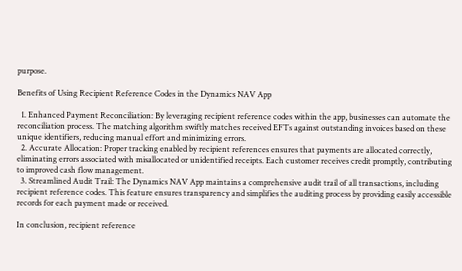purpose.

Benefits of Using Recipient Reference Codes in the Dynamics NAV App

  1. Enhanced Payment Reconciliation: By leveraging recipient reference codes within the app, businesses can automate the reconciliation process. The matching algorithm swiftly matches received EFTs against outstanding invoices based on these unique identifiers, reducing manual effort and minimizing errors.
  2. Accurate Allocation: Proper tracking enabled by recipient references ensures that payments are allocated correctly, eliminating errors associated with misallocated or unidentified receipts. Each customer receives credit promptly, contributing to improved cash flow management.
  3. Streamlined Audit Trail: The Dynamics NAV App maintains a comprehensive audit trail of all transactions, including recipient reference codes. This feature ensures transparency and simplifies the auditing process by providing easily accessible records for each payment made or received.

In conclusion, recipient reference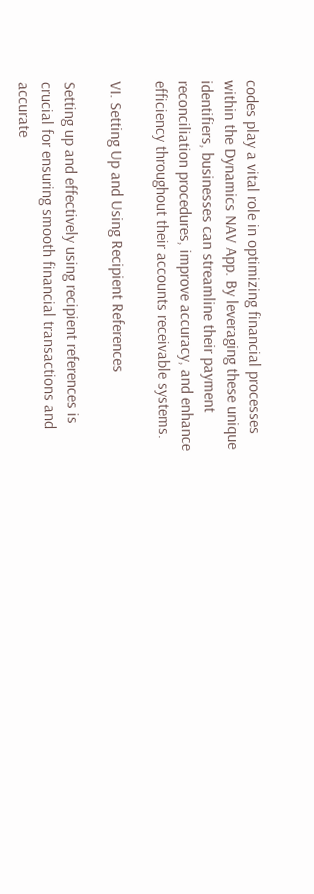codes play a vital role in optimizing financial processes within the Dynamics NAV App. By leveraging these unique identifiers, businesses can streamline their payment reconciliation procedures, improve accuracy, and enhance efficiency throughout their accounts receivable systems.

VI. Setting Up and Using Recipient References

Setting up and effectively using recipient references is crucial for ensuring smooth financial transactions and accurate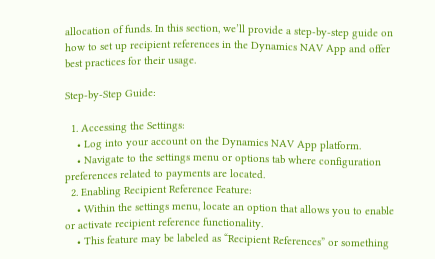allocation of funds. In this section, we’ll provide a step-by-step guide on how to set up recipient references in the Dynamics NAV App and offer best practices for their usage.

Step-by-Step Guide:

  1. Accessing the Settings:
    • Log into your account on the Dynamics NAV App platform.
    • Navigate to the settings menu or options tab where configuration preferences related to payments are located.
  2. Enabling Recipient Reference Feature:
    • Within the settings menu, locate an option that allows you to enable or activate recipient reference functionality.
    • This feature may be labeled as “Recipient References” or something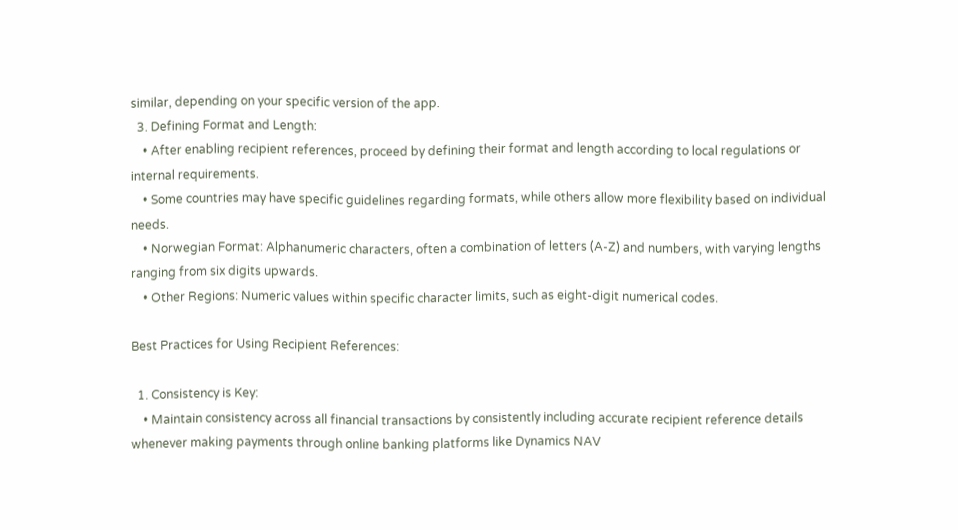similar, depending on your specific version of the app.
  3. Defining Format and Length:
    • After enabling recipient references, proceed by defining their format and length according to local regulations or internal requirements.
    • Some countries may have specific guidelines regarding formats, while others allow more flexibility based on individual needs.
    • Norwegian Format: Alphanumeric characters, often a combination of letters (A-Z) and numbers, with varying lengths ranging from six digits upwards.
    • Other Regions: Numeric values within specific character limits, such as eight-digit numerical codes.

Best Practices for Using Recipient References:

  1. Consistency is Key:
    • Maintain consistency across all financial transactions by consistently including accurate recipient reference details whenever making payments through online banking platforms like Dynamics NAV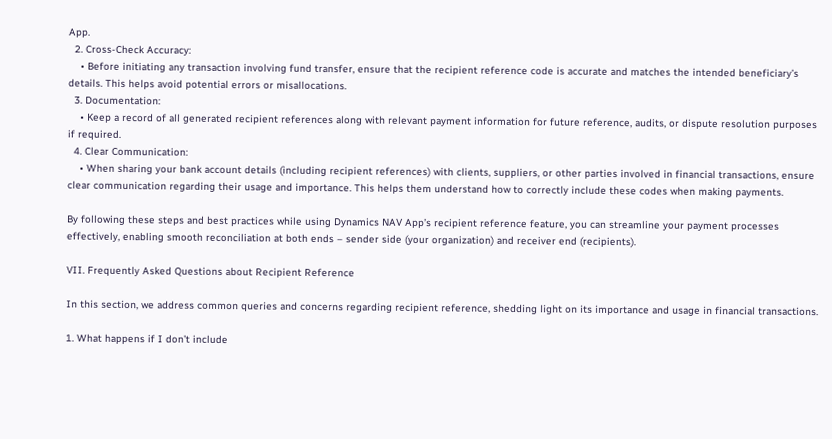App.
  2. Cross-Check Accuracy:
    • Before initiating any transaction involving fund transfer, ensure that the recipient reference code is accurate and matches the intended beneficiary’s details. This helps avoid potential errors or misallocations.
  3. Documentation:
    • Keep a record of all generated recipient references along with relevant payment information for future reference, audits, or dispute resolution purposes if required.
  4. Clear Communication:
    • When sharing your bank account details (including recipient references) with clients, suppliers, or other parties involved in financial transactions, ensure clear communication regarding their usage and importance. This helps them understand how to correctly include these codes when making payments.

By following these steps and best practices while using Dynamics NAV App’s recipient reference feature, you can streamline your payment processes effectively, enabling smooth reconciliation at both ends – sender side (your organization) and receiver end (recipients).

VII. Frequently Asked Questions about Recipient Reference

In this section, we address common queries and concerns regarding recipient reference, shedding light on its importance and usage in financial transactions.

1. What happens if I don’t include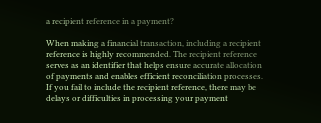a recipient reference in a payment?

When making a financial transaction, including a recipient reference is highly recommended. The recipient reference serves as an identifier that helps ensure accurate allocation of payments and enables efficient reconciliation processes. If you fail to include the recipient reference, there may be delays or difficulties in processing your payment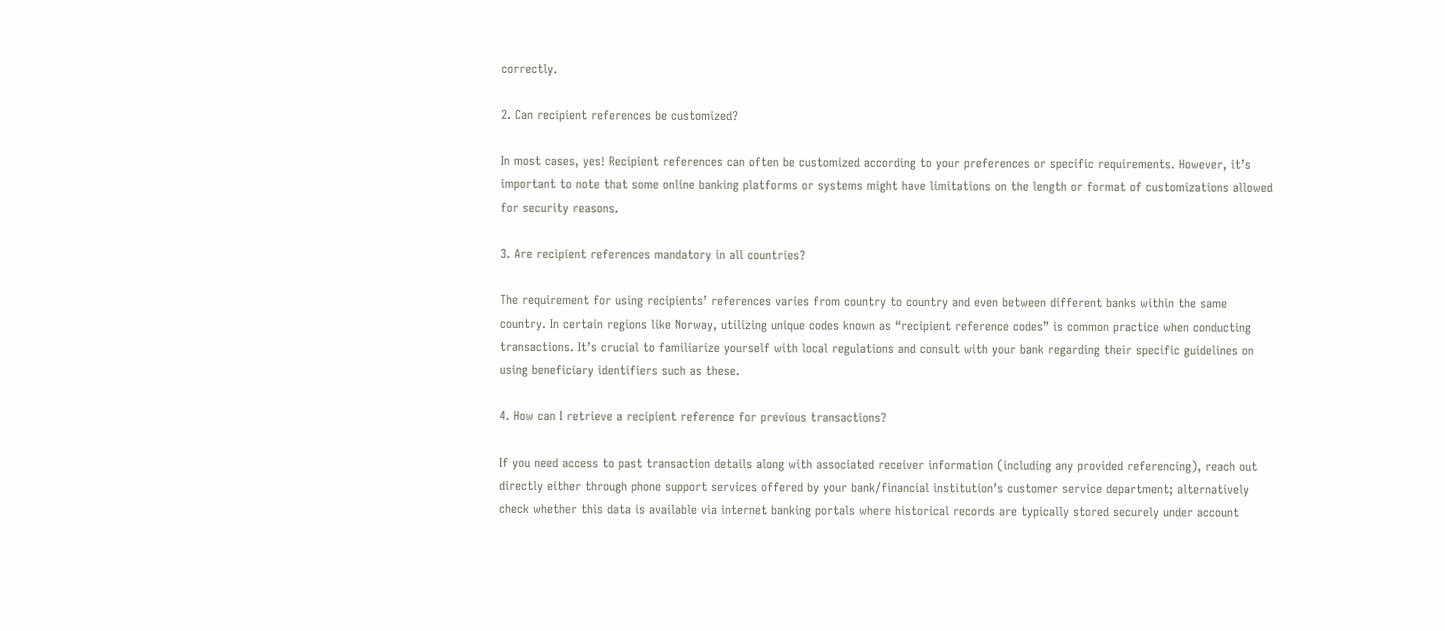correctly.

2. Can recipient references be customized?

In most cases, yes! Recipient references can often be customized according to your preferences or specific requirements. However, it’s important to note that some online banking platforms or systems might have limitations on the length or format of customizations allowed for security reasons.

3. Are recipient references mandatory in all countries?

The requirement for using recipients’ references varies from country to country and even between different banks within the same country. In certain regions like Norway, utilizing unique codes known as “recipient reference codes” is common practice when conducting transactions. It’s crucial to familiarize yourself with local regulations and consult with your bank regarding their specific guidelines on using beneficiary identifiers such as these.

4. How can I retrieve a recipient reference for previous transactions?

If you need access to past transaction details along with associated receiver information (including any provided referencing), reach out directly either through phone support services offered by your bank/financial institution’s customer service department; alternatively check whether this data is available via internet banking portals where historical records are typically stored securely under account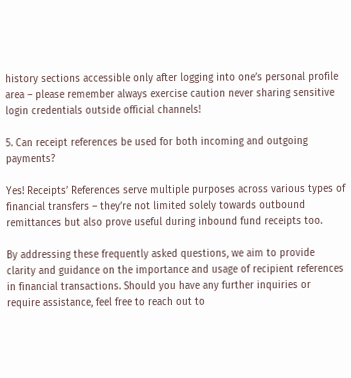history sections accessible only after logging into one’s personal profile area – please remember always exercise caution never sharing sensitive login credentials outside official channels!

5. Can receipt references be used for both incoming and outgoing payments?

Yes! Receipts’ References serve multiple purposes across various types of financial transfers – they’re not limited solely towards outbound remittances but also prove useful during inbound fund receipts too.

By addressing these frequently asked questions, we aim to provide clarity and guidance on the importance and usage of recipient references in financial transactions. Should you have any further inquiries or require assistance, feel free to reach out to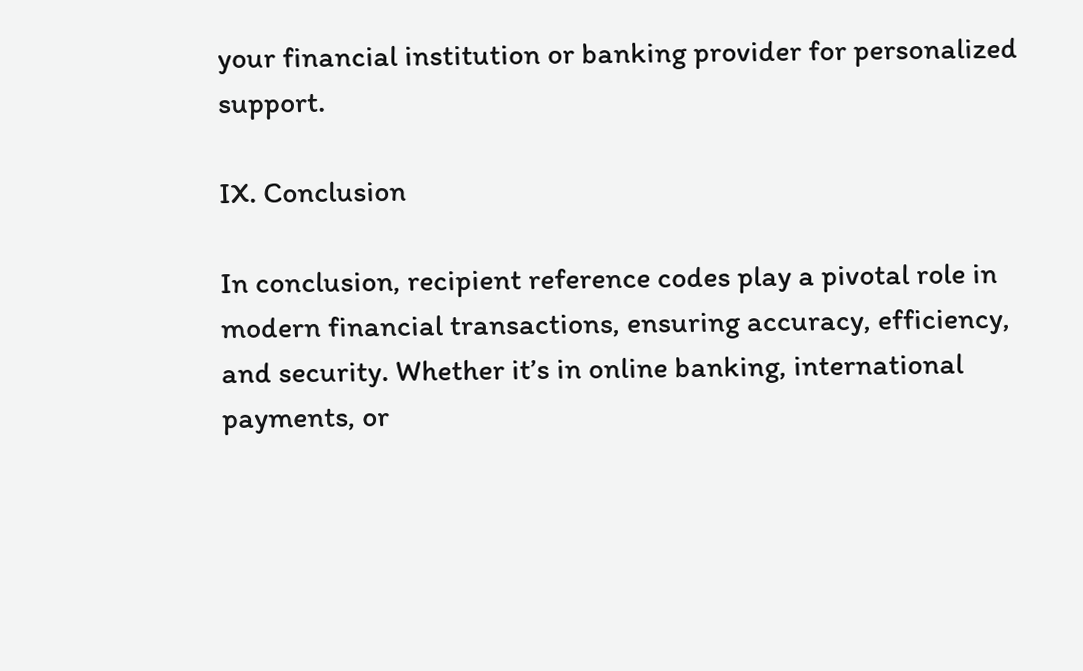your financial institution or banking provider for personalized support.

IX. Conclusion

In conclusion, recipient reference codes play a pivotal role in modern financial transactions, ensuring accuracy, efficiency, and security. Whether it’s in online banking, international payments, or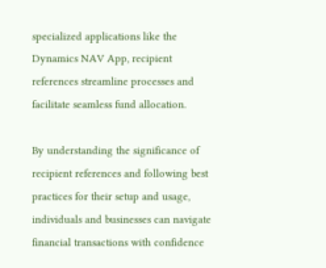specialized applications like the Dynamics NAV App, recipient references streamline processes and facilitate seamless fund allocation.

By understanding the significance of recipient references and following best practices for their setup and usage, individuals and businesses can navigate financial transactions with confidence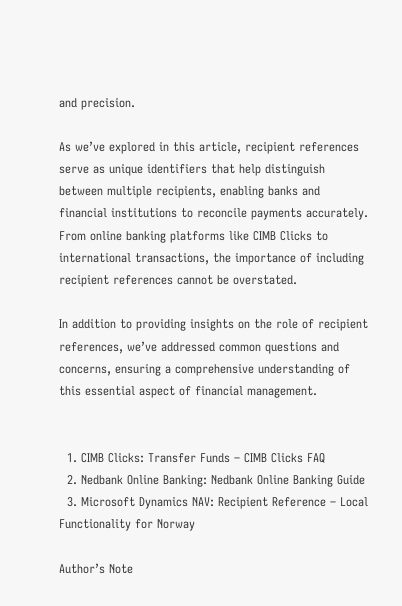and precision.

As we’ve explored in this article, recipient references serve as unique identifiers that help distinguish between multiple recipients, enabling banks and financial institutions to reconcile payments accurately. From online banking platforms like CIMB Clicks to international transactions, the importance of including recipient references cannot be overstated.

In addition to providing insights on the role of recipient references, we’ve addressed common questions and concerns, ensuring a comprehensive understanding of this essential aspect of financial management.


  1. CIMB Clicks: Transfer Funds – CIMB Clicks FAQ
  2. Nedbank Online Banking: Nedbank Online Banking Guide
  3. Microsoft Dynamics NAV: Recipient Reference – Local Functionality for Norway

Author’s Note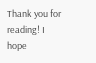Thank you for reading! I hope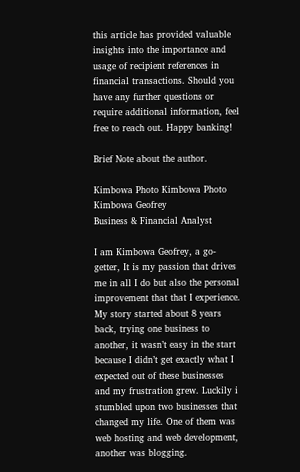this article has provided valuable insights into the importance and usage of recipient references in financial transactions. Should you have any further questions or require additional information, feel free to reach out. Happy banking!

Brief Note about the author.

Kimbowa Photo Kimbowa Photo
Kimbowa Geofrey
Business & Financial Analyst

I am Kimbowa Geofrey, a go-getter, It is my passion that drives me in all I do but also the personal improvement that that I experience.
My story started about 8 years back, trying one business to another, it wasn’t easy in the start because I didn’t get exactly what I expected out of these businesses and my frustration grew. Luckily i stumbled upon two businesses that changed my life. One of them was web hosting and web development, another was blogging.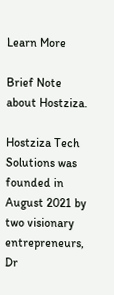Learn More

Brief Note about Hostziza.

Hostziza Tech Solutions was founded in August 2021 by two visionary entrepreneurs,
Dr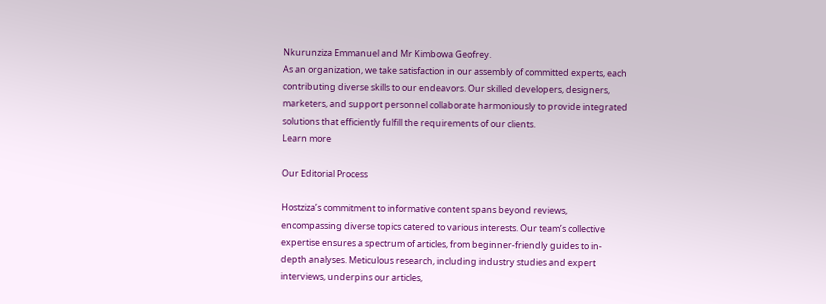Nkurunziza Emmanuel and Mr Kimbowa Geofrey.
As an organization, we take satisfaction in our assembly of committed experts, each contributing diverse skills to our endeavors. Our skilled developers, designers, marketers, and support personnel collaborate harmoniously to provide integrated solutions that efficiently fulfill the requirements of our clients.
Learn more

Our Editorial Process

Hostziza’s commitment to informative content spans beyond reviews, encompassing diverse topics catered to various interests. Our team’s collective expertise ensures a spectrum of articles, from beginner-friendly guides to in-depth analyses. Meticulous research, including industry studies and expert interviews, underpins our articles,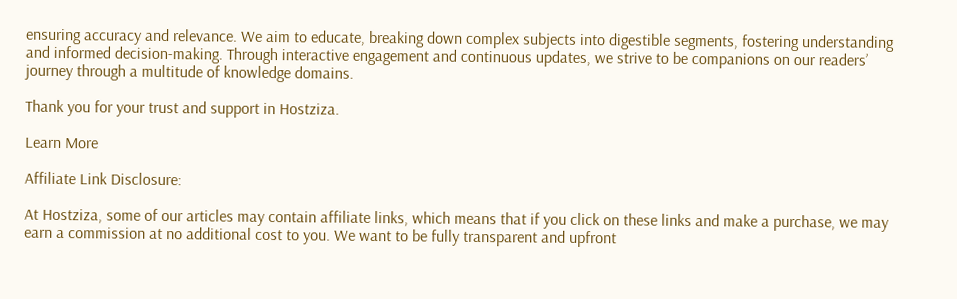ensuring accuracy and relevance. We aim to educate, breaking down complex subjects into digestible segments, fostering understanding and informed decision-making. Through interactive engagement and continuous updates, we strive to be companions on our readers’ journey through a multitude of knowledge domains.

Thank you for your trust and support in Hostziza.

Learn More

Affiliate Link Disclosure:

At Hostziza, some of our articles may contain affiliate links, which means that if you click on these links and make a purchase, we may earn a commission at no additional cost to you. We want to be fully transparent and upfront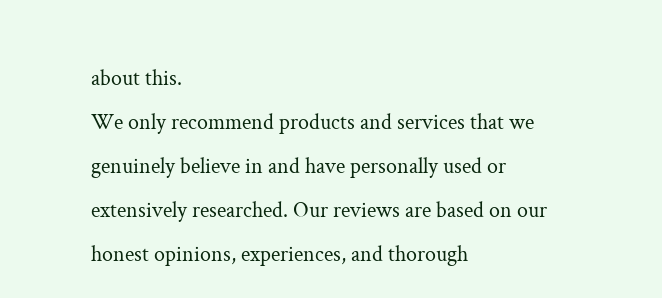about this.
We only recommend products and services that we genuinely believe in and have personally used or extensively researched. Our reviews are based on our honest opinions, experiences, and thorough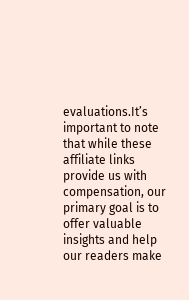evaluations.It’s important to note that while these affiliate links provide us with compensation, our primary goal is to offer valuable insights and help our readers make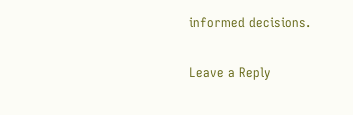informed decisions.

Leave a Reply